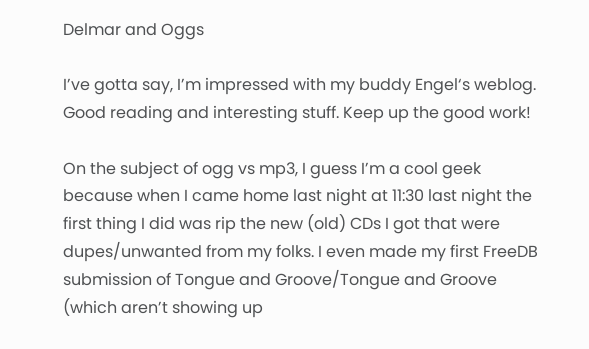Delmar and Oggs

I’ve gotta say, I’m impressed with my buddy Engel‘s weblog. Good reading and interesting stuff. Keep up the good work!

On the subject of ogg vs mp3, I guess I’m a cool geek because when I came home last night at 11:30 last night the first thing I did was rip the new (old) CDs I got that were dupes/unwanted from my folks. I even made my first FreeDB submission of Tongue and Groove/Tongue and Groove (which aren’t showing up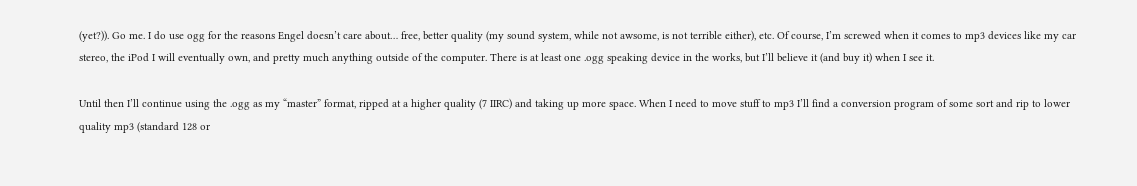(yet?)). Go me. I do use ogg for the reasons Engel doesn’t care about… free, better quality (my sound system, while not awsome, is not terrible either), etc. Of course, I’m screwed when it comes to mp3 devices like my car stereo, the iPod I will eventually own, and pretty much anything outside of the computer. There is at least one .ogg speaking device in the works, but I’ll believe it (and buy it) when I see it.

Until then I’ll continue using the .ogg as my “master” format, ripped at a higher quality (7 IIRC) and taking up more space. When I need to move stuff to mp3 I’ll find a conversion program of some sort and rip to lower quality mp3 (standard 128 or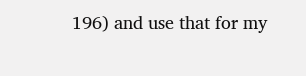196) and use that for my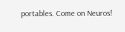portables. Come on Neuros!